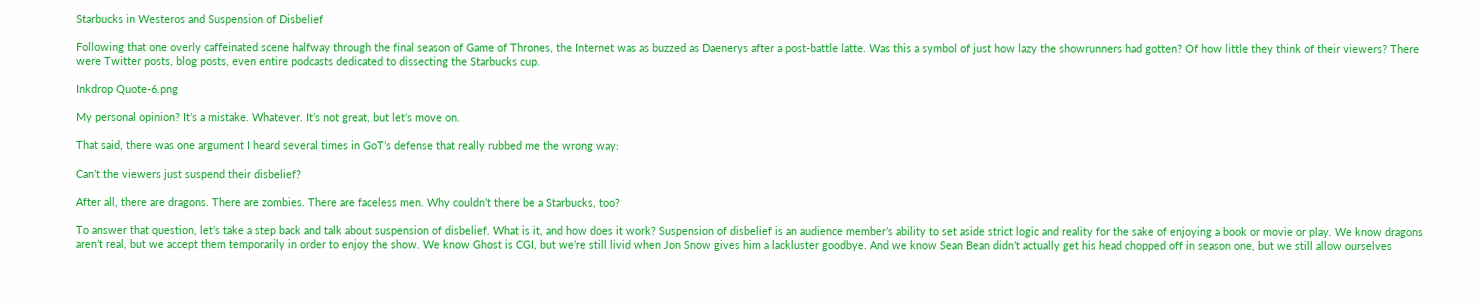Starbucks in Westeros and Suspension of Disbelief

Following that one overly caffeinated scene halfway through the final season of Game of Thrones, the Internet was as buzzed as Daenerys after a post-battle latte. Was this a symbol of just how lazy the showrunners had gotten? Of how little they think of their viewers? There were Twitter posts, blog posts, even entire podcasts dedicated to dissecting the Starbucks cup.

Inkdrop Quote-6.png

My personal opinion? It’s a mistake. Whatever. It’s not great, but let’s move on.

That said, there was one argument I heard several times in GoT’s defense that really rubbed me the wrong way:

Can’t the viewers just suspend their disbelief?

After all, there are dragons. There are zombies. There are faceless men. Why couldn’t there be a Starbucks, too?

To answer that question, let’s take a step back and talk about suspension of disbelief. What is it, and how does it work? Suspension of disbelief is an audience member’s ability to set aside strict logic and reality for the sake of enjoying a book or movie or play. We know dragons aren’t real, but we accept them temporarily in order to enjoy the show. We know Ghost is CGI, but we’re still livid when Jon Snow gives him a lackluster goodbye. And we know Sean Bean didn’t actually get his head chopped off in season one, but we still allow ourselves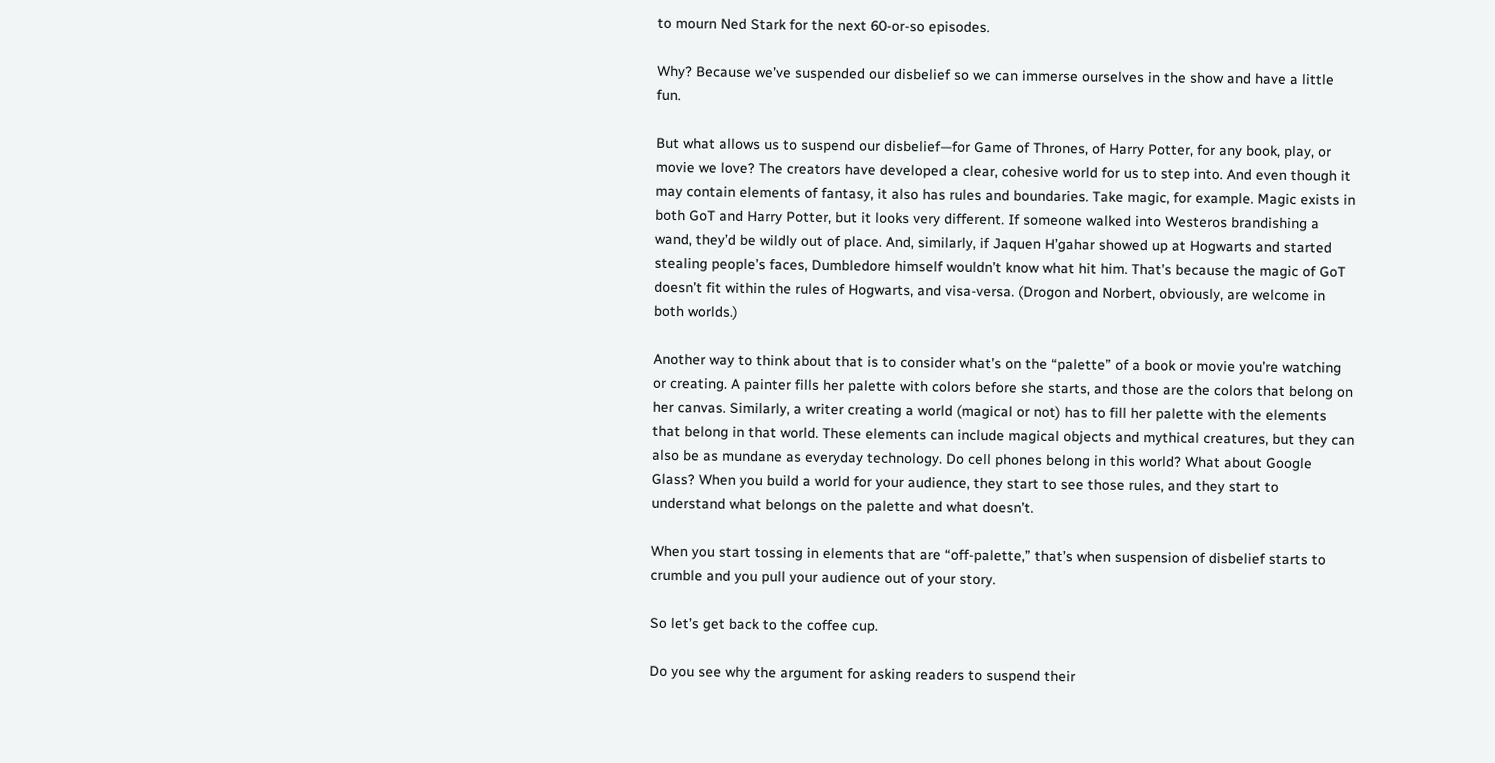to mourn Ned Stark for the next 60-or-so episodes.

Why? Because we’ve suspended our disbelief so we can immerse ourselves in the show and have a little fun.

But what allows us to suspend our disbelief—for Game of Thrones, of Harry Potter, for any book, play, or movie we love? The creators have developed a clear, cohesive world for us to step into. And even though it may contain elements of fantasy, it also has rules and boundaries. Take magic, for example. Magic exists in both GoT and Harry Potter, but it looks very different. If someone walked into Westeros brandishing a wand, they’d be wildly out of place. And, similarly, if Jaquen H’gahar showed up at Hogwarts and started stealing people’s faces, Dumbledore himself wouldn’t know what hit him. That’s because the magic of GoT doesn’t fit within the rules of Hogwarts, and visa-versa. (Drogon and Norbert, obviously, are welcome in both worlds.)

Another way to think about that is to consider what’s on the “palette” of a book or movie you’re watching or creating. A painter fills her palette with colors before she starts, and those are the colors that belong on her canvas. Similarly, a writer creating a world (magical or not) has to fill her palette with the elements that belong in that world. These elements can include magical objects and mythical creatures, but they can also be as mundane as everyday technology. Do cell phones belong in this world? What about Google Glass? When you build a world for your audience, they start to see those rules, and they start to understand what belongs on the palette and what doesn’t.

When you start tossing in elements that are “off-palette,” that’s when suspension of disbelief starts to crumble and you pull your audience out of your story.

So let’s get back to the coffee cup.

Do you see why the argument for asking readers to suspend their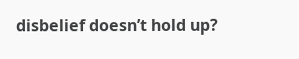disbelief doesn’t hold up?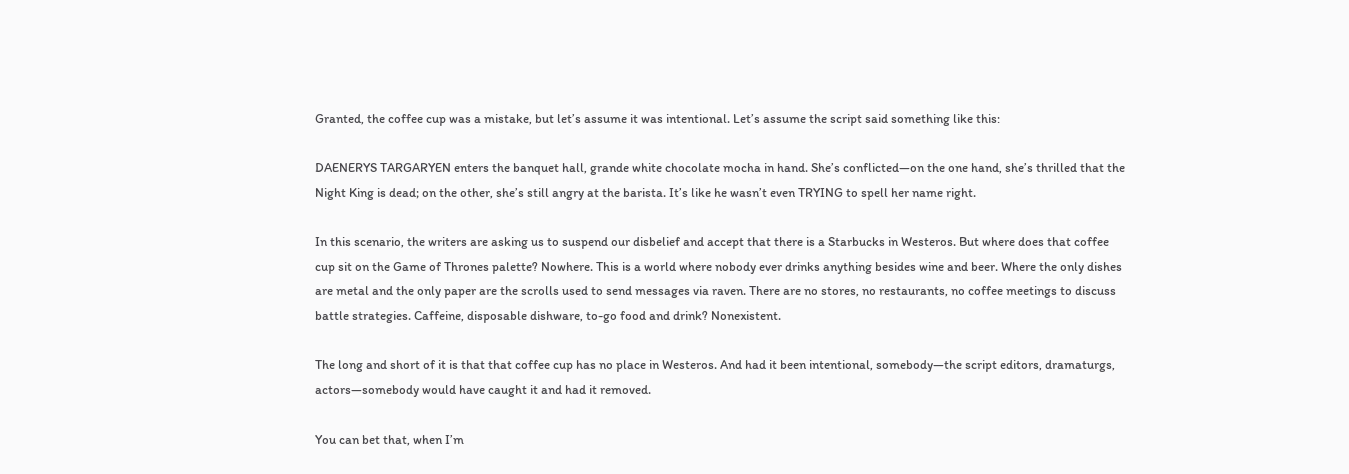Granted, the coffee cup was a mistake, but let’s assume it was intentional. Let’s assume the script said something like this:

DAENERYS TARGARYEN enters the banquet hall, grande white chocolate mocha in hand. She’s conflicted—on the one hand, she’s thrilled that the Night King is dead; on the other, she’s still angry at the barista. It’s like he wasn’t even TRYING to spell her name right.

In this scenario, the writers are asking us to suspend our disbelief and accept that there is a Starbucks in Westeros. But where does that coffee cup sit on the Game of Thrones palette? Nowhere. This is a world where nobody ever drinks anything besides wine and beer. Where the only dishes are metal and the only paper are the scrolls used to send messages via raven. There are no stores, no restaurants, no coffee meetings to discuss battle strategies. Caffeine, disposable dishware, to-go food and drink? Nonexistent.

The long and short of it is that that coffee cup has no place in Westeros. And had it been intentional, somebody—the script editors, dramaturgs, actors—somebody would have caught it and had it removed.

You can bet that, when I’m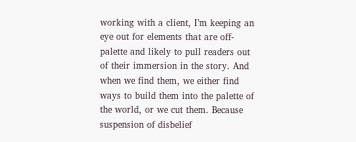working with a client, I’m keeping an eye out for elements that are off-palette and likely to pull readers out of their immersion in the story. And when we find them, we either find ways to build them into the palette of the world, or we cut them. Because suspension of disbelief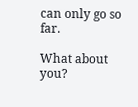can only go so far.

What about you?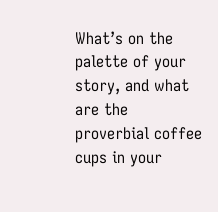What’s on the palette of your story, and what are the proverbial coffee cups in your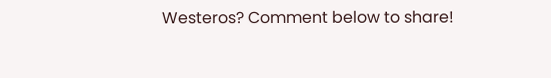Westeros? Comment below to share!